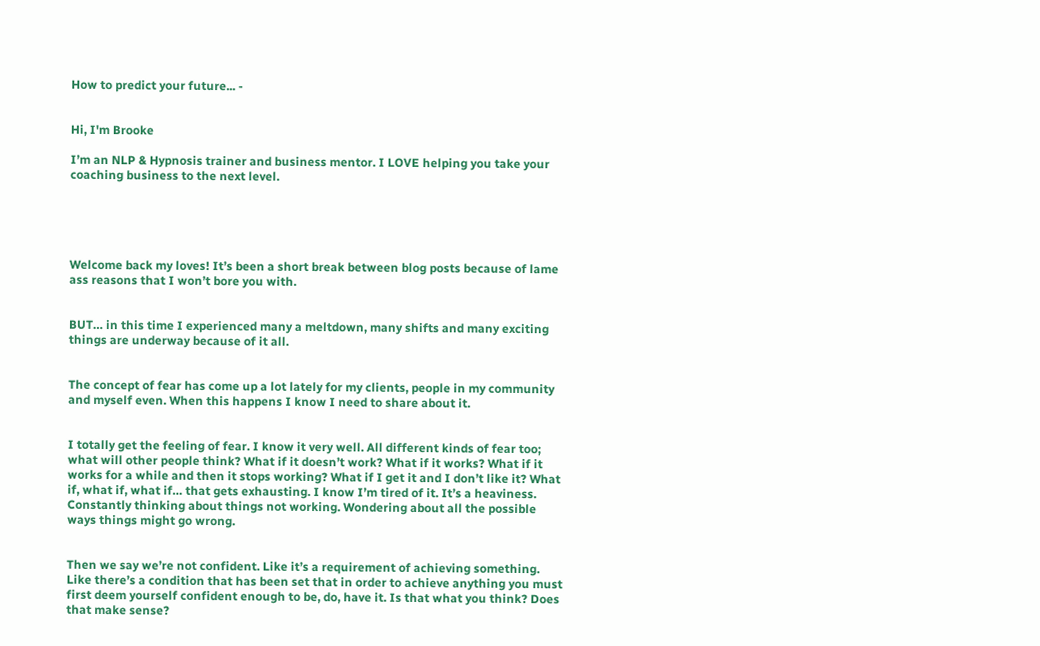How to predict your future... -


Hi, I'm Brooke

I’m an NLP & Hypnosis trainer and business mentor. I LOVE helping you take your coaching business to the next level.





Welcome back my loves! It’s been a short break between blog posts because of lame ass reasons that I won’t bore you with.


BUT… in this time I experienced many a meltdown, many shifts and many exciting things are underway because of it all.


The concept of fear has come up a lot lately for my clients, people in my community and myself even. When this happens I know I need to share about it.


I totally get the feeling of fear. I know it very well. All different kinds of fear too; what will other people think? What if it doesn’t work? What if it works? What if it works for a while and then it stops working? What if I get it and I don’t like it? What if, what if, what if… that gets exhausting. I know I’m tired of it. It’s a heaviness. Constantly thinking about things not working. Wondering about all the possible ways things might go wrong.


Then we say we’re not confident. Like it’s a requirement of achieving something. Like there’s a condition that has been set that in order to achieve anything you must first deem yourself confident enough to be, do, have it. Is that what you think? Does that make sense?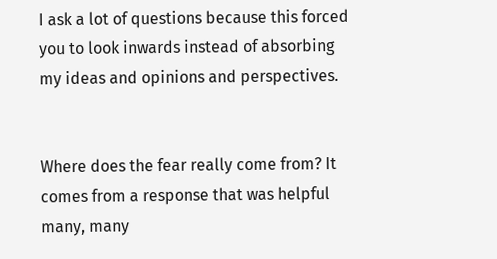I ask a lot of questions because this forced you to look inwards instead of absorbing my ideas and opinions and perspectives.


Where does the fear really come from? It comes from a response that was helpful many, many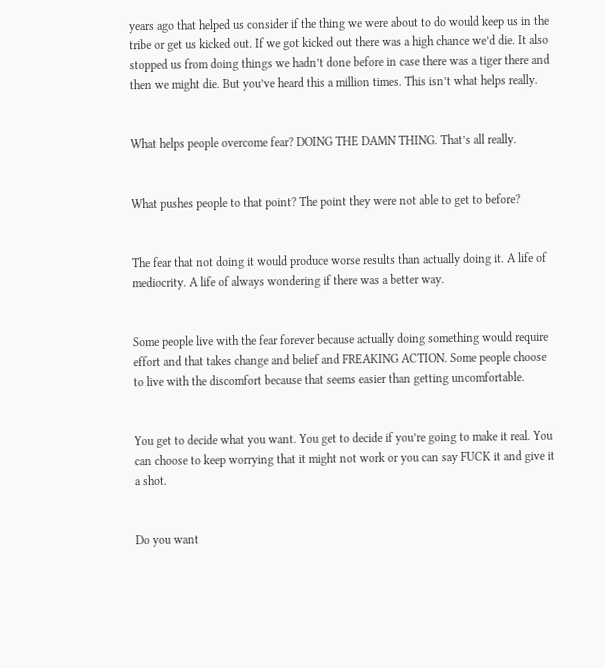years ago that helped us consider if the thing we were about to do would keep us in the tribe or get us kicked out. If we got kicked out there was a high chance we’d die. It also stopped us from doing things we hadn’t done before in case there was a tiger there and then we might die. But you’ve heard this a million times. This isn’t what helps really.


What helps people overcome fear? DOING THE DAMN THING. That’s all really.


What pushes people to that point? The point they were not able to get to before?


The fear that not doing it would produce worse results than actually doing it. A life of mediocrity. A life of always wondering if there was a better way.


Some people live with the fear forever because actually doing something would require effort and that takes change and belief and FREAKING ACTION. Some people choose to live with the discomfort because that seems easier than getting uncomfortable.


You get to decide what you want. You get to decide if you’re going to make it real. You can choose to keep worrying that it might not work or you can say FUCK it and give it a shot.


Do you want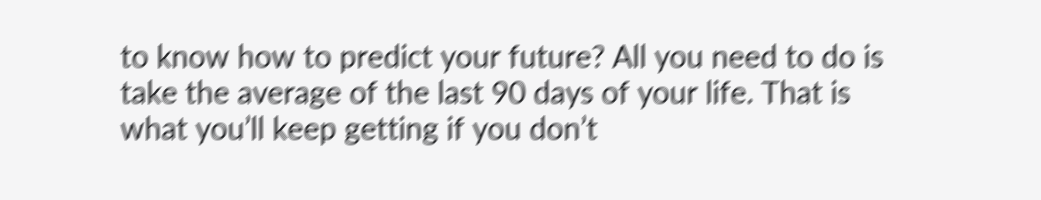to know how to predict your future? All you need to do is take the average of the last 90 days of your life. That is what you’ll keep getting if you don’t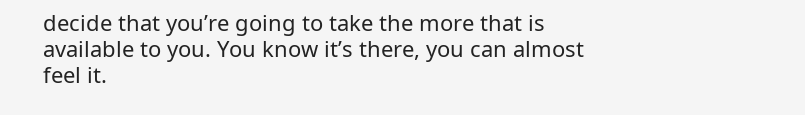decide that you’re going to take the more that is available to you. You know it’s there, you can almost feel it.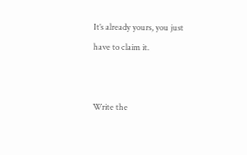It’s already yours, you just have to claim it.


Write the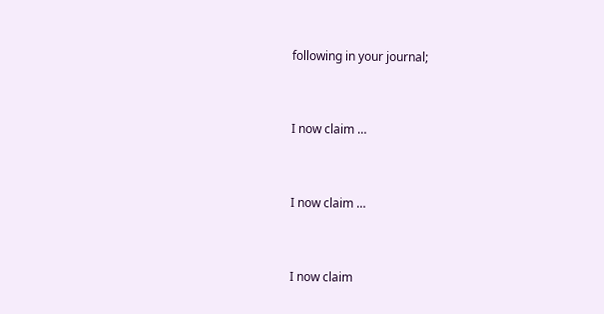following in your journal;


I now claim …


I now claim …


I now claim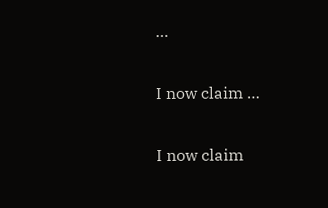…


I now claim …


I now claim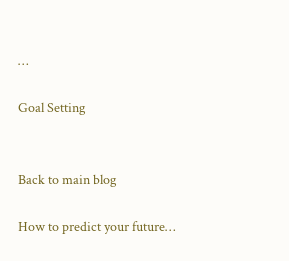…

Goal Setting


Back to main blog

How to predict your future…